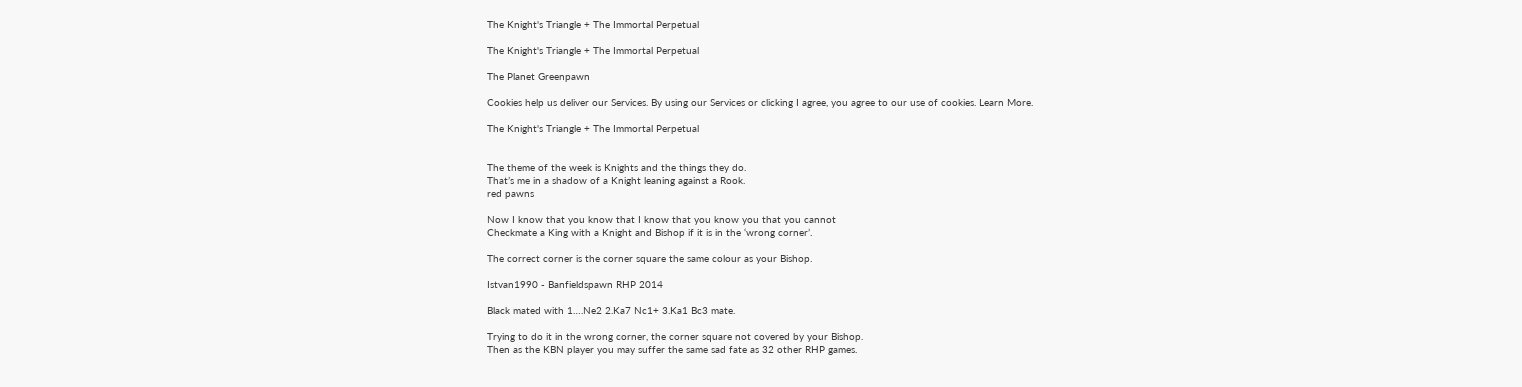The Knight's Triangle + The Immortal Perpetual

The Knight's Triangle + The Immortal Perpetual

The Planet Greenpawn

Cookies help us deliver our Services. By using our Services or clicking I agree, you agree to our use of cookies. Learn More.

The Knight's Triangle + The Immortal Perpetual


The theme of the week is Knights and the things they do.
That’s me in a shadow of a Knight leaning against a Rook.
red pawns

Now I know that you know that I know that you know you that you cannot
Checkmate a King with a Knight and Bishop if it is in the ‘wrong corner’.

The correct corner is the corner square the same colour as your Bishop.

Istvan1990 - Banfieldspawn RHP 2014

Black mated with 1….Ne2 2.Ka7 Nc1+ 3.Ka1 Bc3 mate.

Trying to do it in the wrong corner, the corner square not covered by your Bishop.
Then as the KBN player you may suffer the same sad fate as 32 other RHP games.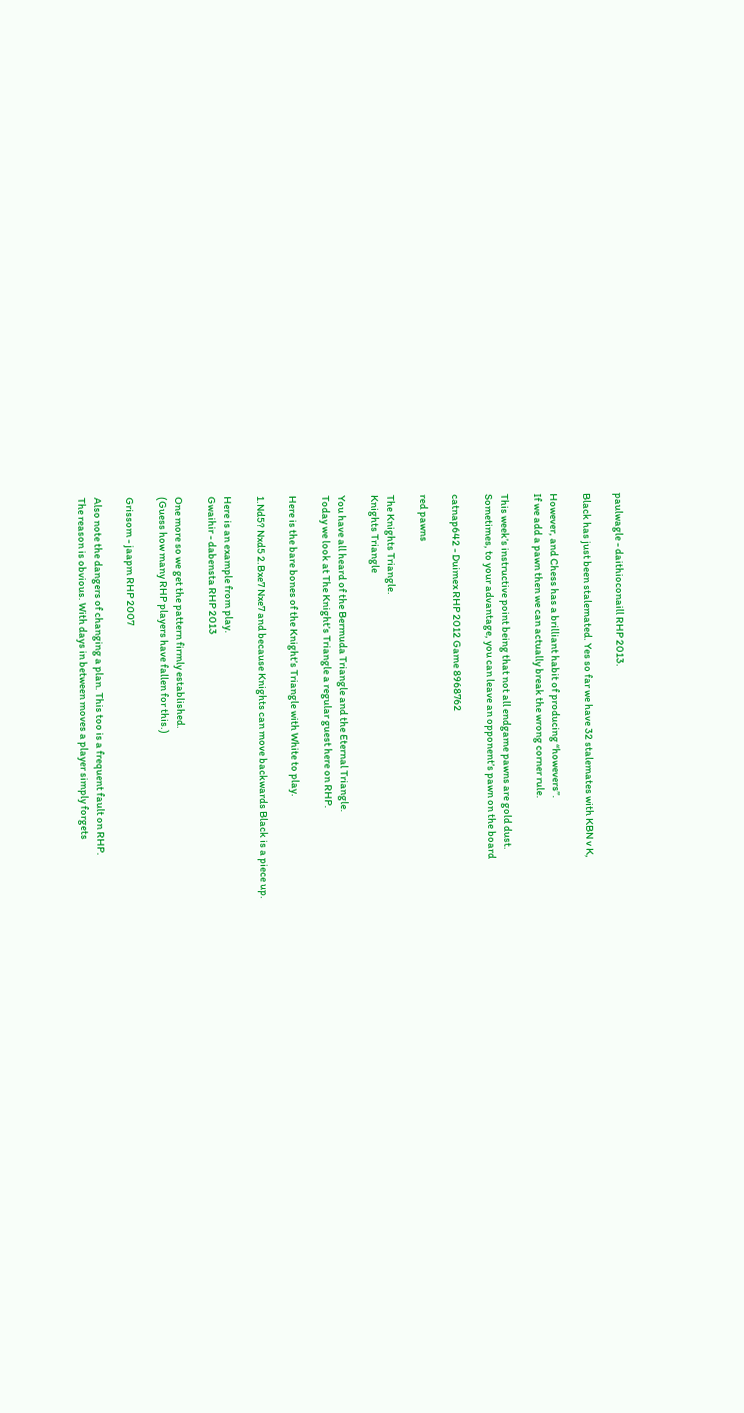paulwagle - daithioconaill RHP 2013.

Black has just been stalemated. Yes so far we have 32 stalemates with KBN v K,

However, and Chess has a brilliant habit of producing “howevers”.
If we add a pawn then we can actually break the wrong corner rule.

This week’s instructive point being that not all endgame pawns are gold dust.
Sometimes, to your advantage, you can leave an opponent’s pawn on the board

catnap642 - Duimex RHP 2012 Game 8968762

red pawns

The Knights Triangle.
Knights Triangle

You have all heard of the Bermuda Triangle and the Eternal Triangle.
Today we look at The Knight’s Triangle a regular guest here on RHP.

Here is the bare bones of the Knight’s Triangle with White to play.

1.Nd5? Nxd5 2.Bxe7 Nxe7 and because Knights can move backwards Black is a piece up.

Here is an example from play.
Gwaihir - dabensta RHP 2013

One more so we get the pattern firmly established.
(Guess how many RHP players have fallen for this.)

Grissom - jaapm RHP 2007

Also note the dangers of changing a plan. This too is a frequent fault on RHP.
The reason is obvious. With days in between moves a player simply forgets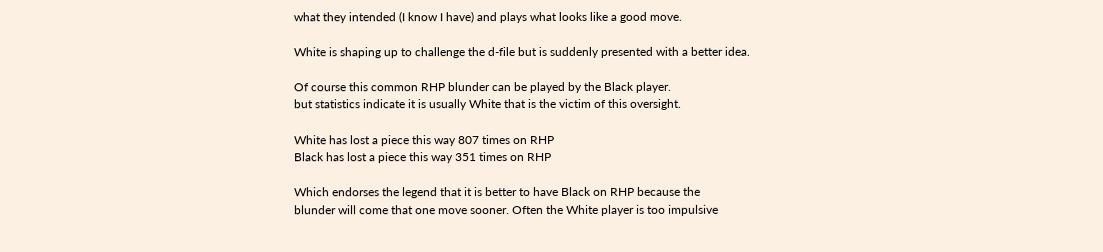what they intended (I know I have) and plays what looks like a good move.

White is shaping up to challenge the d-file but is suddenly presented with a better idea.

Of course this common RHP blunder can be played by the Black player.
but statistics indicate it is usually White that is the victim of this oversight.

White has lost a piece this way 807 times on RHP
Black has lost a piece this way 351 times on RHP

Which endorses the legend that it is better to have Black on RHP because the
blunder will come that one move sooner. Often the White player is too impulsive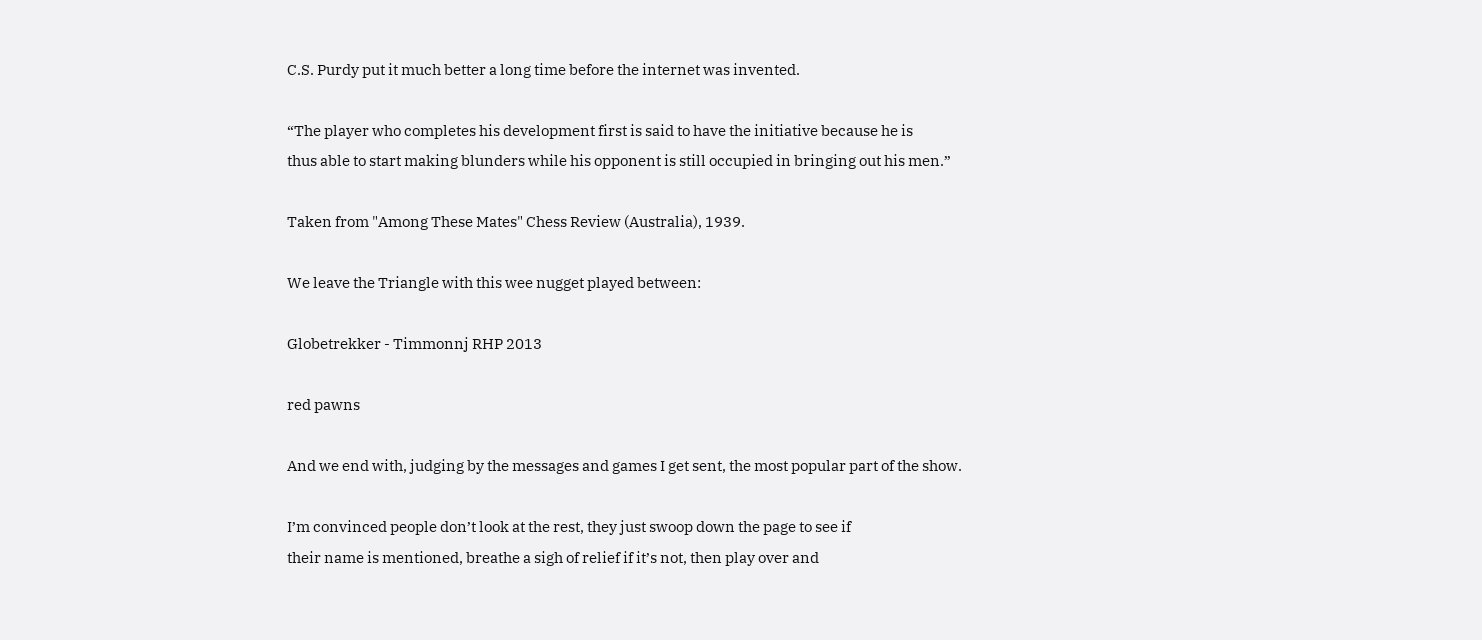C.S. Purdy put it much better a long time before the internet was invented.

“The player who completes his development first is said to have the initiative because he is
thus able to start making blunders while his opponent is still occupied in bringing out his men.”

Taken from "Among These Mates" Chess Review (Australia), 1939.

We leave the Triangle with this wee nugget played between:

Globetrekker - Timmonnj RHP 2013

red pawns

And we end with, judging by the messages and games I get sent, the most popular part of the show.

I’m convinced people don’t look at the rest, they just swoop down the page to see if
their name is mentioned, breathe a sigh of relief if it’s not, then play over and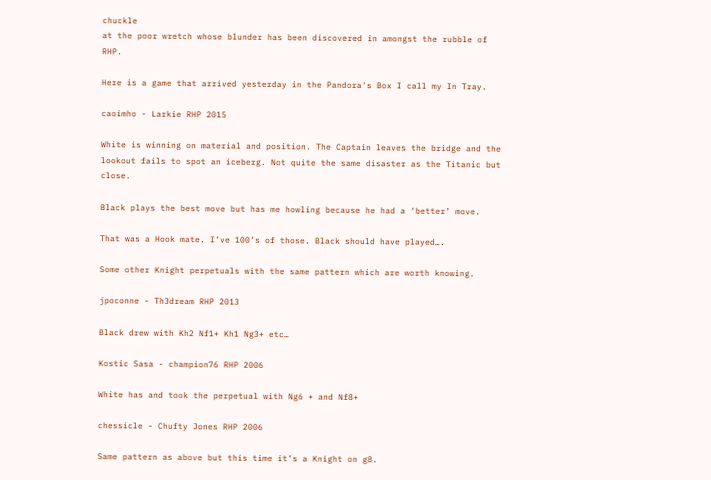chuckle
at the poor wretch whose blunder has been discovered in amongst the rubble of RHP.

Here is a game that arrived yesterday in the Pandora's Box I call my In Tray.

caoimho - Larkie RHP 2015

White is winning on material and position. The Captain leaves the bridge and the
lookout fails to spot an iceberg. Not quite the same disaster as the Titanic but close.

Black plays the best move but has me howling because he had a ‘better’ move.

That was a Hook mate. I’ve 100’s of those. Black should have played….

Some other Knight perpetuals with the same pattern which are worth knowing.

jpoconne - Th3dream RHP 2013

Black drew with Kh2 Nf1+ Kh1 Ng3+ etc…

Kostic Sasa - champion76 RHP 2006

White has and took the perpetual with Ng6 + and Nf8+

chessicle - Chufty Jones RHP 2006

Same pattern as above but this time it’s a Knight on g8.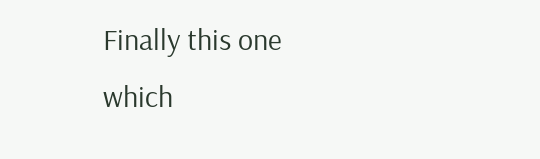Finally this one which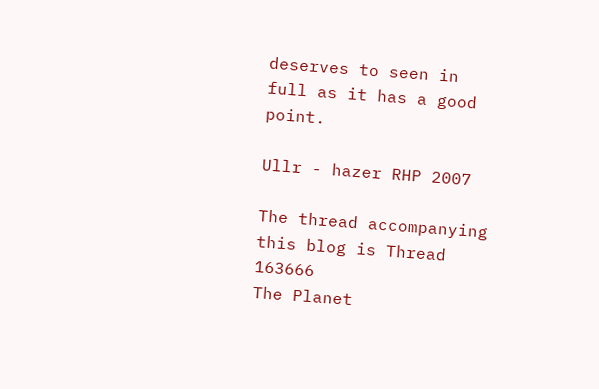deserves to seen in full as it has a good point.

Ullr - hazer RHP 2007

The thread accompanying this blog is Thread 163666
The Planet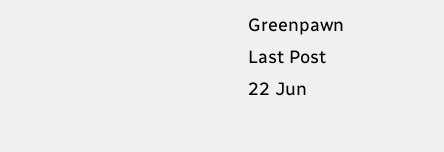Greenpawn
Last Post
22 Jun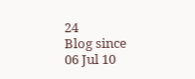24
Blog since
06 Jul 10